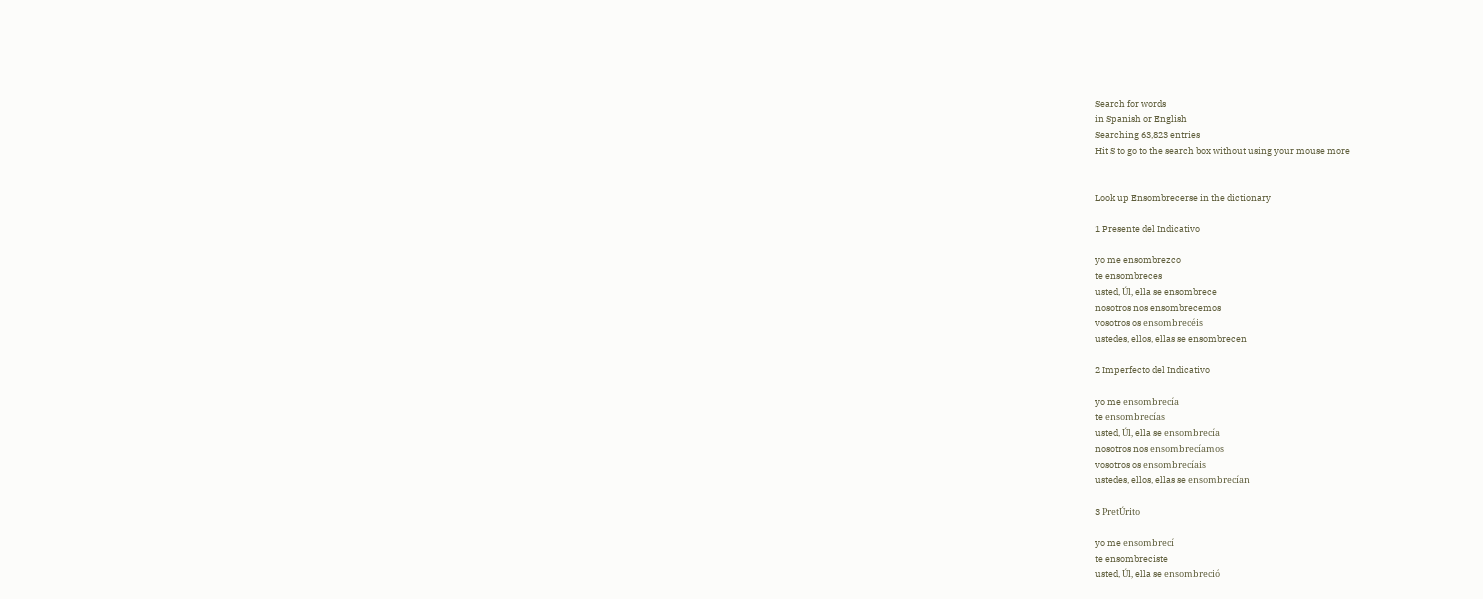Search for words
in Spanish or English
Searching 63,823 entries
Hit S to go to the search box without using your mouse more


Look up Ensombrecerse in the dictionary

1 Presente del Indicativo

yo me ensombrezco
te ensombreces
usted, Úl, ella se ensombrece
nosotros nos ensombrecemos
vosotros os ensombrecéis
ustedes, ellos, ellas se ensombrecen

2 Imperfecto del Indicativo

yo me ensombrecía
te ensombrecías
usted, Úl, ella se ensombrecía
nosotros nos ensombrecíamos
vosotros os ensombrecíais
ustedes, ellos, ellas se ensombrecían

3 PretÚrito

yo me ensombrecí
te ensombreciste
usted, Úl, ella se ensombreció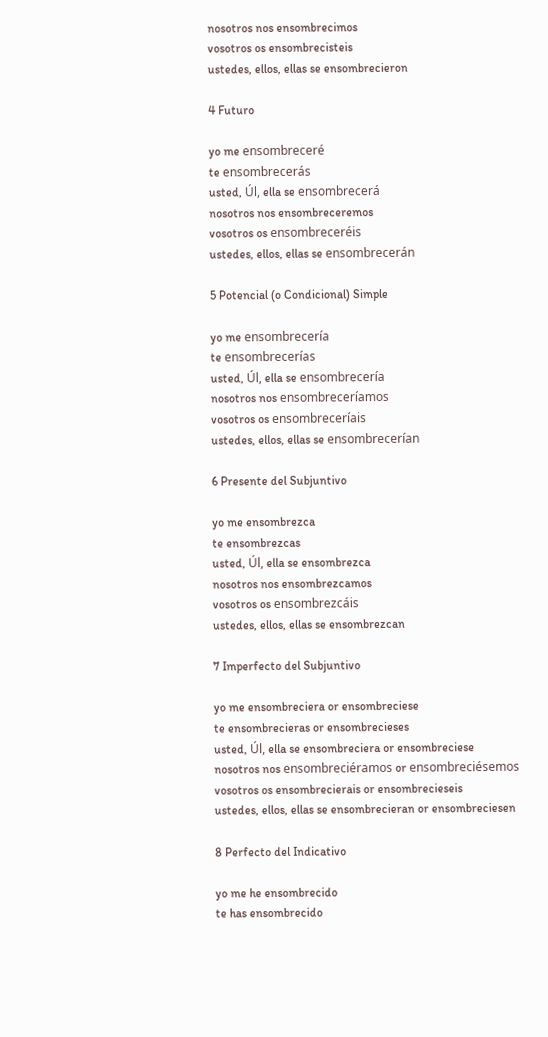nosotros nos ensombrecimos
vosotros os ensombrecisteis
ustedes, ellos, ellas se ensombrecieron

4 Futuro

yo me ensombreceré
te ensombrecerás
usted, Úl, ella se ensombrecerá
nosotros nos ensombreceremos
vosotros os ensombreceréis
ustedes, ellos, ellas se ensombrecerán

5 Potencial (o Condicional) Simple

yo me ensombrecería
te ensombrecerías
usted, Úl, ella se ensombrecería
nosotros nos ensombreceríamos
vosotros os ensombreceríais
ustedes, ellos, ellas se ensombrecerían

6 Presente del Subjuntivo

yo me ensombrezca
te ensombrezcas
usted, Úl, ella se ensombrezca
nosotros nos ensombrezcamos
vosotros os ensombrezcáis
ustedes, ellos, ellas se ensombrezcan

7 Imperfecto del Subjuntivo

yo me ensombreciera or ensombreciese
te ensombrecieras or ensombrecieses
usted, Úl, ella se ensombreciera or ensombreciese
nosotros nos ensombreciéramos or ensombreciésemos
vosotros os ensombrecierais or ensombrecieseis
ustedes, ellos, ellas se ensombrecieran or ensombreciesen

8 Perfecto del Indicativo

yo me he ensombrecido
te has ensombrecido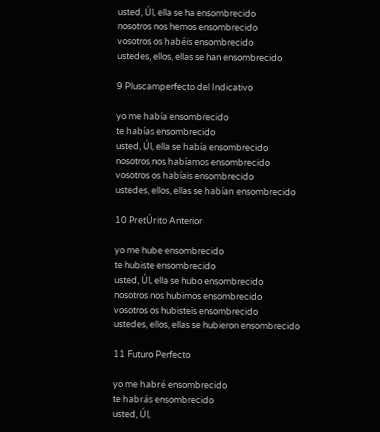usted, Úl, ella se ha ensombrecido
nosotros nos hemos ensombrecido
vosotros os habéis ensombrecido
ustedes, ellos, ellas se han ensombrecido

9 Pluscamperfecto del Indicativo

yo me había ensombrecido
te habías ensombrecido
usted, Úl, ella se había ensombrecido
nosotros nos habíamos ensombrecido
vosotros os habíais ensombrecido
ustedes, ellos, ellas se habían ensombrecido

10 PretÚrito Anterior

yo me hube ensombrecido
te hubiste ensombrecido
usted, Úl, ella se hubo ensombrecido
nosotros nos hubimos ensombrecido
vosotros os hubisteis ensombrecido
ustedes, ellos, ellas se hubieron ensombrecido

11 Futuro Perfecto

yo me habré ensombrecido
te habrás ensombrecido
usted, Úl,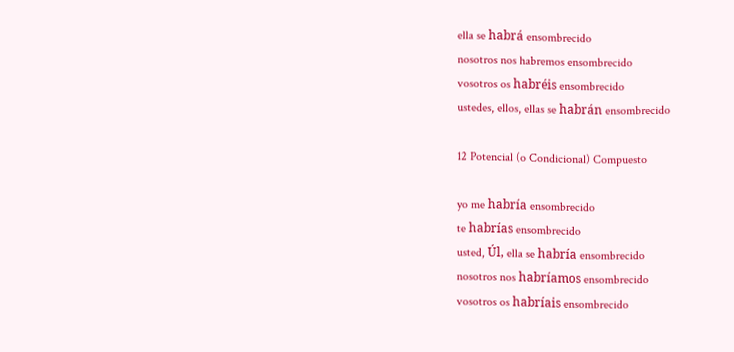ella se habrá ensombrecido
nosotros nos habremos ensombrecido
vosotros os habréis ensombrecido
ustedes, ellos, ellas se habrán ensombrecido

12 Potencial (o Condicional) Compuesto

yo me habría ensombrecido
te habrías ensombrecido
usted, Úl, ella se habría ensombrecido
nosotros nos habríamos ensombrecido
vosotros os habríais ensombrecido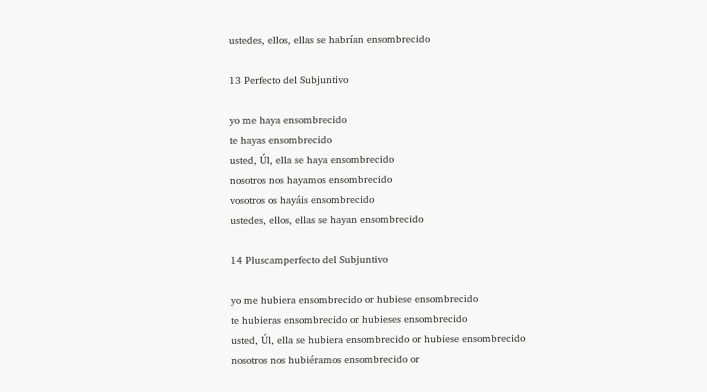ustedes, ellos, ellas se habrían ensombrecido

13 Perfecto del Subjuntivo

yo me haya ensombrecido
te hayas ensombrecido
usted, Úl, ella se haya ensombrecido
nosotros nos hayamos ensombrecido
vosotros os hayáis ensombrecido
ustedes, ellos, ellas se hayan ensombrecido

14 Pluscamperfecto del Subjuntivo

yo me hubiera ensombrecido or hubiese ensombrecido
te hubieras ensombrecido or hubieses ensombrecido
usted, Úl, ella se hubiera ensombrecido or hubiese ensombrecido
nosotros nos hubiéramos ensombrecido or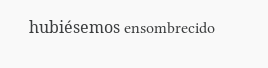hubiésemos ensombrecido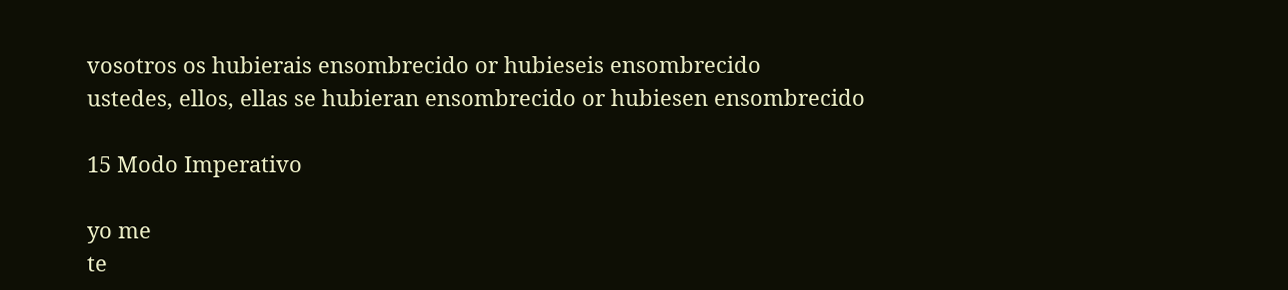vosotros os hubierais ensombrecido or hubieseis ensombrecido
ustedes, ellos, ellas se hubieran ensombrecido or hubiesen ensombrecido

15 Modo Imperativo

yo me
te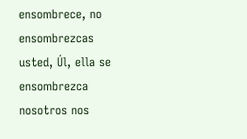ensombrece, no ensombrezcas
usted, Úl, ella se ensombrezca
nosotros nos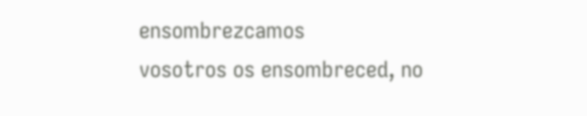ensombrezcamos
vosotros os ensombreced, no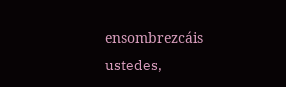ensombrezcáis
ustedes,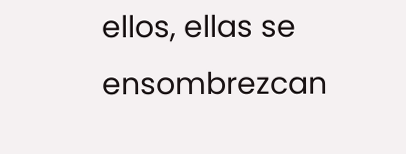ellos, ellas se ensombrezcan